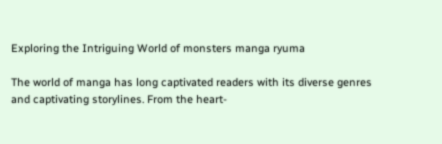Exploring the Intriguing World of monsters manga ryuma

The world of manga has long captivated readers with its diverse genres and captivating storylines. From the heart-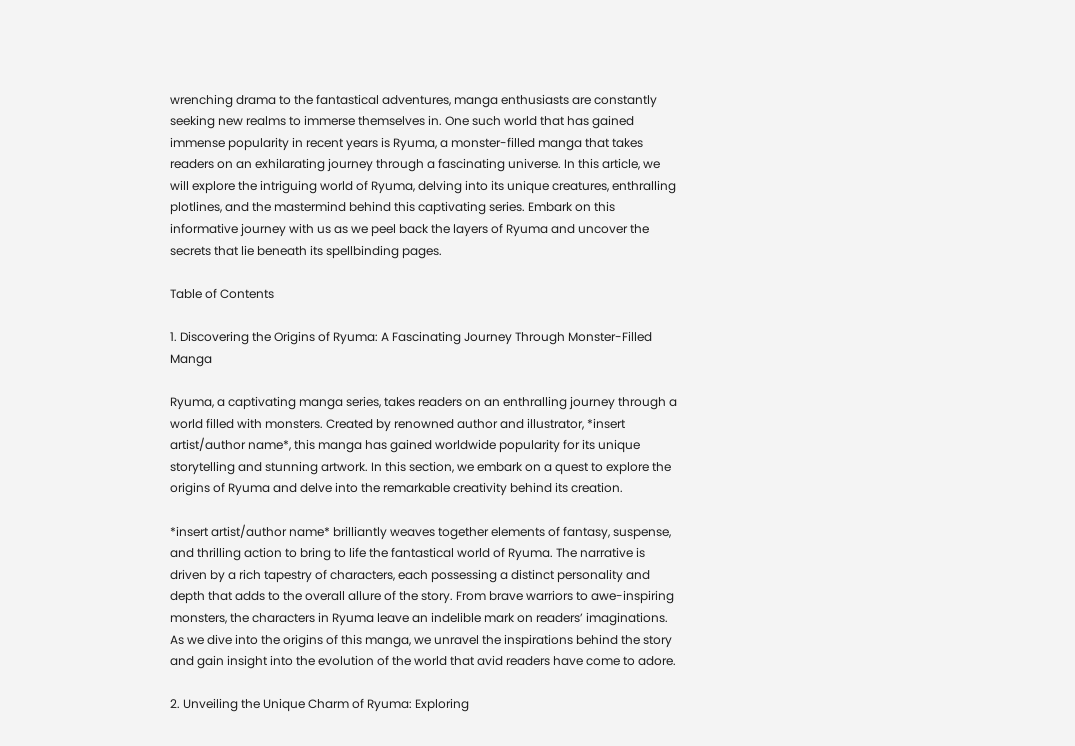wrenching drama to the fantastical adventures, manga enthusiasts are constantly seeking new realms to immerse themselves in. One such world that has gained immense popularity in recent years is Ryuma, a monster-filled manga that takes readers on an exhilarating journey through a fascinating universe. In this article, we will explore the intriguing world of Ryuma, delving into its unique creatures, enthralling plotlines, and the mastermind behind this captivating series. Embark on this informative journey with us as we peel back the layers of Ryuma and uncover the secrets that lie beneath its spellbinding pages.

Table of Contents

1. Discovering the Origins of Ryuma: A Fascinating Journey Through Monster-Filled Manga

Ryuma, a captivating manga series, takes readers on an enthralling journey through a world filled with monsters. Created by renowned author and illustrator, *insert artist/author name*, this manga has gained worldwide popularity for its unique storytelling and stunning artwork. In this section, we embark on a quest to explore the origins of Ryuma and delve into the remarkable creativity behind its creation.

*insert artist/author name* brilliantly weaves together elements of fantasy, suspense, and thrilling action to bring to life the fantastical world of Ryuma. The narrative is driven by a rich tapestry of characters, each possessing a distinct personality and depth that adds to the overall allure of the story. From brave warriors to awe-inspiring monsters, the characters in Ryuma leave an indelible mark on readers’ imaginations. As we dive into the origins of this manga, we unravel the inspirations behind the story and gain insight into the evolution of the world that avid readers have come to adore.

2. Unveiling the Unique Charm of Ryuma: Exploring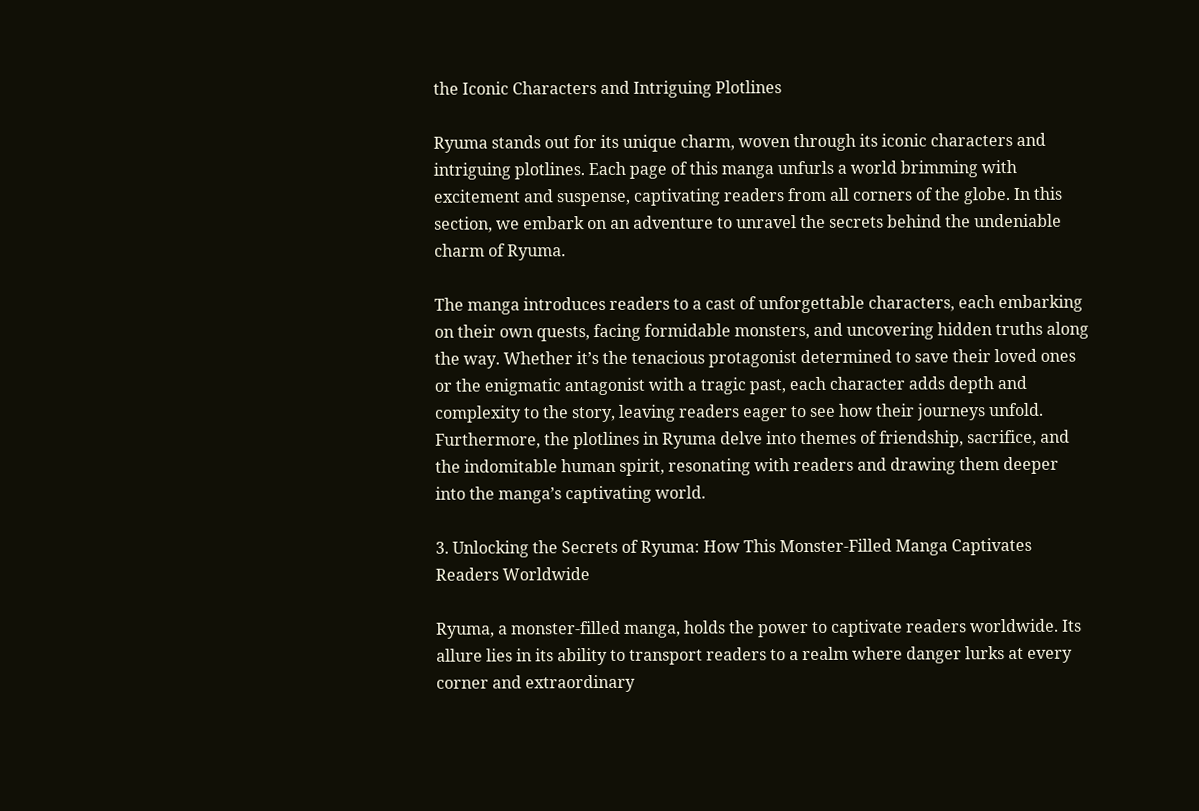the Iconic Characters and Intriguing Plotlines

Ryuma stands out for its unique charm, woven through its iconic characters and intriguing plotlines. Each page of this manga unfurls a world brimming with excitement and suspense, captivating readers from all corners of the globe. In this section, we embark on an adventure to unravel the secrets behind the undeniable charm of Ryuma.

The manga introduces readers to a cast of unforgettable characters, each embarking on their own quests, facing formidable monsters, and uncovering hidden truths along the way. Whether it’s the tenacious protagonist determined to save their loved ones or the enigmatic antagonist with a tragic past, each character adds depth and complexity to the story, leaving readers eager to see how their journeys unfold. Furthermore, the plotlines in Ryuma delve into themes of friendship, sacrifice, and the indomitable human spirit, resonating with readers and drawing them deeper into the manga’s captivating world.

3. Unlocking the Secrets of Ryuma: How This Monster-Filled Manga Captivates Readers Worldwide

Ryuma, a monster-filled manga, holds the power to captivate readers worldwide. Its allure lies in its ability to transport readers to a realm where danger lurks at every corner and extraordinary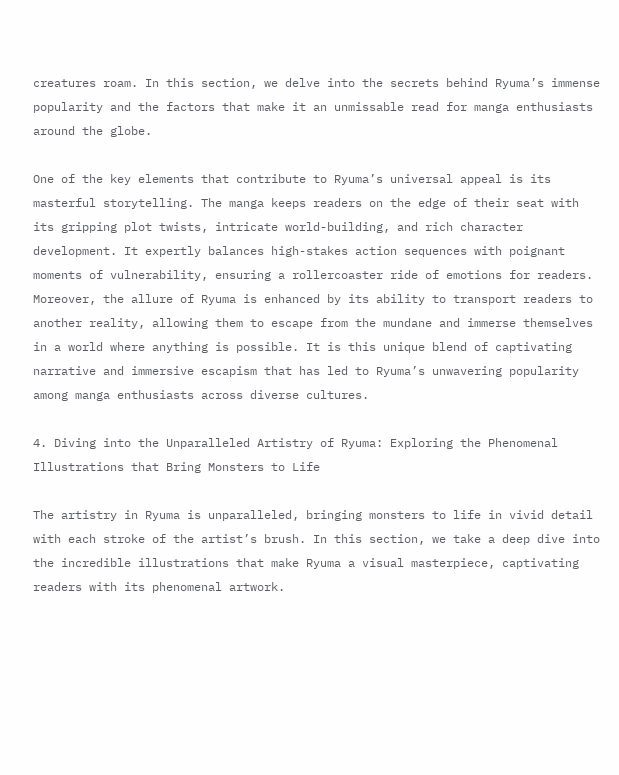creatures roam. In this section, we delve into the secrets behind Ryuma’s immense popularity and the factors that make it an unmissable read for manga enthusiasts around the globe.

One of the key elements that contribute to Ryuma’s universal appeal is its masterful storytelling. The manga keeps readers on the edge of their seat with its gripping plot twists, intricate world-building, and rich character development. It expertly balances high-stakes action sequences with poignant moments of vulnerability, ensuring a rollercoaster ride of emotions for readers. Moreover, the allure of Ryuma is enhanced by its ability to transport readers to another reality, allowing them to escape from the mundane and immerse themselves in a world where anything is possible. It is this unique blend of captivating narrative and immersive escapism that has led to Ryuma’s unwavering popularity among manga enthusiasts across diverse cultures.

4. Diving into the Unparalleled Artistry of Ryuma: Exploring the Phenomenal Illustrations that Bring Monsters to Life

The artistry in Ryuma is unparalleled, bringing monsters to life in vivid detail with each stroke of the artist’s brush. In this section, we take a deep dive into the incredible illustrations that make Ryuma a visual masterpiece, captivating readers with its phenomenal artwork.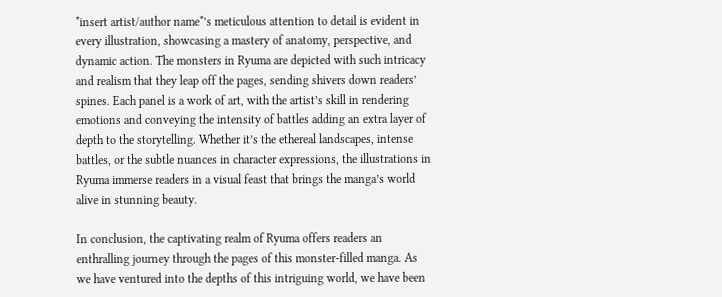*insert artist/author name*’s meticulous attention to detail is evident in every illustration, showcasing a mastery of anatomy, perspective, and dynamic action. The monsters in Ryuma are depicted with such intricacy and realism that they leap off the pages, sending shivers down readers’ spines. Each panel is a work of art, with the artist’s skill in rendering emotions and conveying the intensity of battles adding an extra layer of depth to the storytelling. Whether it’s the ethereal landscapes, intense battles, or the subtle nuances in character expressions, the illustrations in Ryuma immerse readers in a visual feast that brings the manga’s world alive in stunning beauty.

In conclusion, the captivating realm of Ryuma offers readers an enthralling journey through the pages of this monster-filled manga. As we have ventured into the depths of this intriguing world, we have been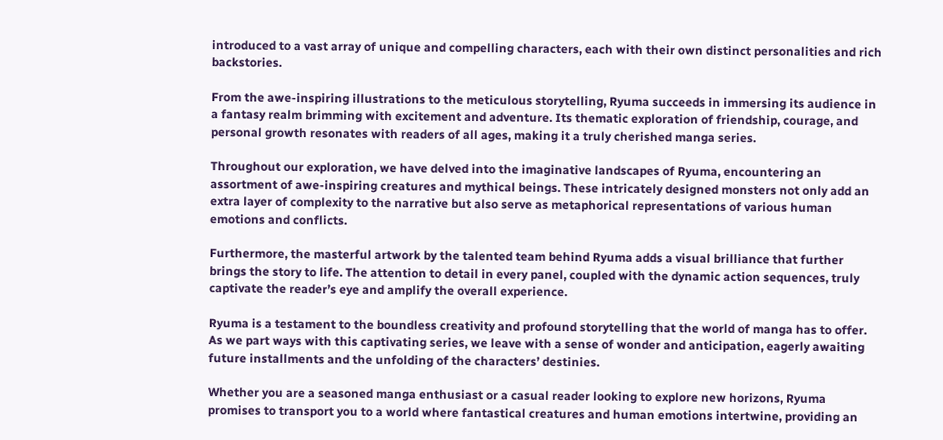introduced to a vast array of unique and compelling characters, each with their own distinct personalities and rich backstories.

From the awe-inspiring illustrations to the meticulous storytelling, Ryuma succeeds in immersing its audience in a fantasy realm brimming with excitement and adventure. Its thematic exploration of friendship, courage, and personal growth resonates with readers of all ages, making it a truly cherished manga series.

Throughout our exploration, we have delved into the imaginative landscapes of Ryuma, encountering an assortment of awe-inspiring creatures and mythical beings. These intricately designed monsters not only add an extra layer of complexity to the narrative but also serve as metaphorical representations of various human emotions and conflicts.

Furthermore, the masterful artwork by the talented team behind Ryuma adds a visual brilliance that further brings the story to life. The attention to detail in every panel, coupled with the dynamic action sequences, truly captivate the reader’s eye and amplify the overall experience.

Ryuma is a testament to the boundless creativity and profound storytelling that the world of manga has to offer. As we part ways with this captivating series, we leave with a sense of wonder and anticipation, eagerly awaiting future installments and the unfolding of the characters’ destinies.

Whether you are a seasoned manga enthusiast or a casual reader looking to explore new horizons, Ryuma promises to transport you to a world where fantastical creatures and human emotions intertwine, providing an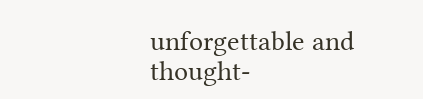unforgettable and thought-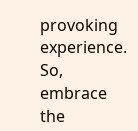provoking experience. So, embrace the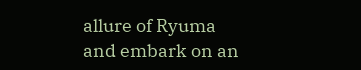allure of Ryuma and embark on an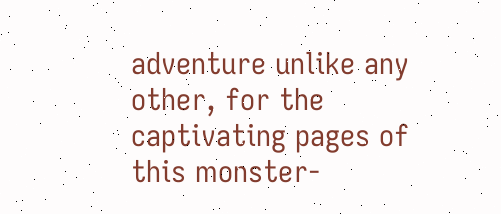adventure unlike any other, for the captivating pages of this monster-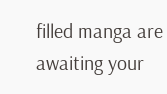filled manga are awaiting your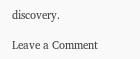discovery.

Leave a Comment